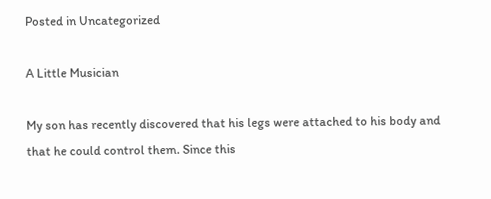Posted in Uncategorized

A Little Musician

My son has recently discovered that his legs were attached to his body and that he could control them. Since this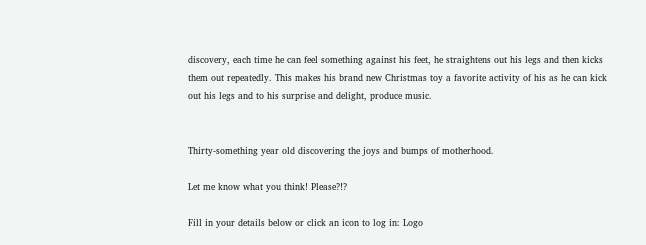discovery, each time he can feel something against his feet, he straightens out his legs and then kicks them out repeatedly. This makes his brand new Christmas toy a favorite activity of his as he can kick out his legs and to his surprise and delight, produce music.


Thirty-something year old discovering the joys and bumps of motherhood.

Let me know what you think! Please?!?

Fill in your details below or click an icon to log in: Logo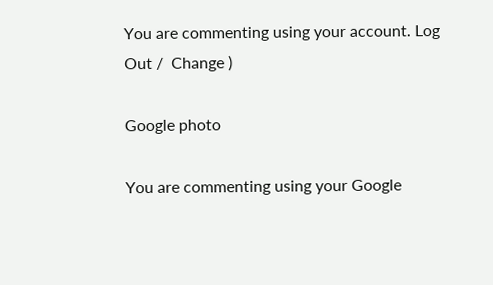You are commenting using your account. Log Out /  Change )

Google photo

You are commenting using your Google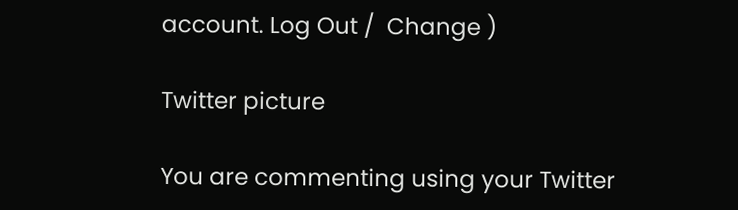account. Log Out /  Change )

Twitter picture

You are commenting using your Twitter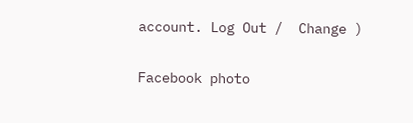account. Log Out /  Change )

Facebook photo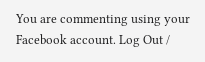You are commenting using your Facebook account. Log Out /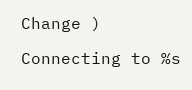Change )

Connecting to %s